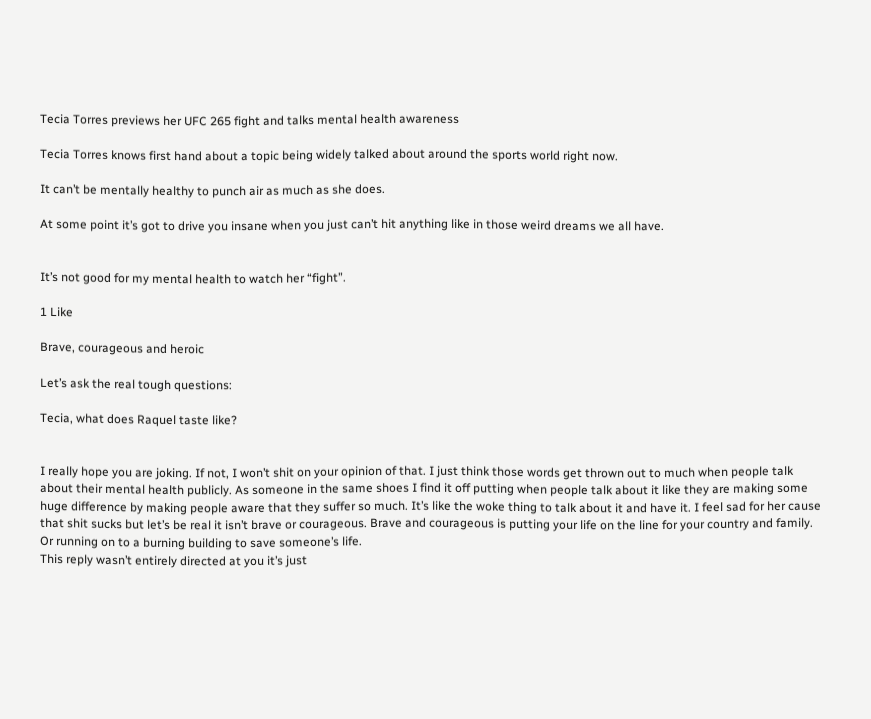Tecia Torres previews her UFC 265 fight and talks mental health awareness

Tecia Torres knows first hand about a topic being widely talked about around the sports world right now.

It can’t be mentally healthy to punch air as much as she does.

At some point it’s got to drive you insane when you just can’t hit anything like in those weird dreams we all have.


It’s not good for my mental health to watch her “fight”.

1 Like

Brave, courageous and heroic

Let’s ask the real tough questions:

Tecia, what does Raquel taste like?


I really hope you are joking. If not, I won’t shit on your opinion of that. I just think those words get thrown out to much when people talk about their mental health publicly. As someone in the same shoes I find it off putting when people talk about it like they are making some huge difference by making people aware that they suffer so much. It’s like the woke thing to talk about it and have it. I feel sad for her cause that shit sucks but let’s be real it isn’t brave or courageous. Brave and courageous is putting your life on the line for your country and family. Or running on to a burning building to save someone’s life.
This reply wasn’t entirely directed at you it’s just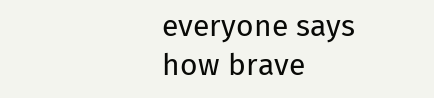everyone says how brave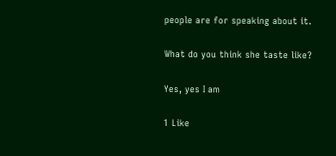people are for speaking about it.

What do you think she taste like?

Yes, yes I am

1 Like